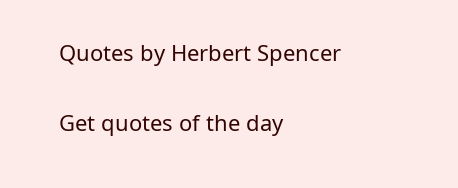Quotes by Herbert Spencer

Get quotes of the day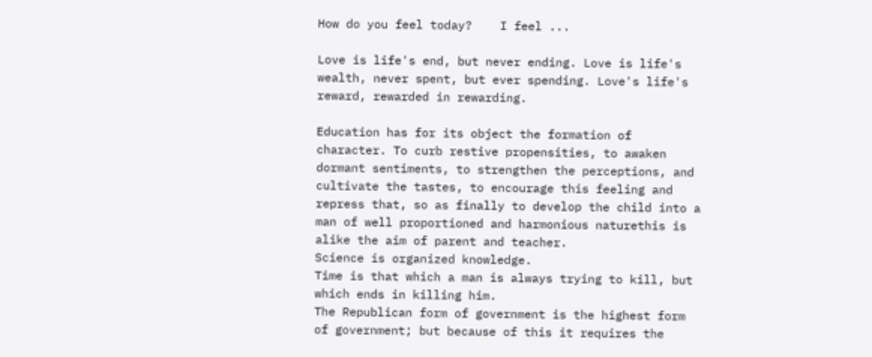How do you feel today?    I feel ...

Love is life's end, but never ending. Love is life's wealth, never spent, but ever spending. Love's life's reward, rewarded in rewarding.

Education has for its object the formation of character. To curb restive propensities, to awaken dormant sentiments, to strengthen the perceptions, and cultivate the tastes, to encourage this feeling and repress that, so as finally to develop the child into a man of well proportioned and harmonious naturethis is alike the aim of parent and teacher.
Science is organized knowledge.
Time is that which a man is always trying to kill, but which ends in killing him.
The Republican form of government is the highest form of government; but because of this it requires the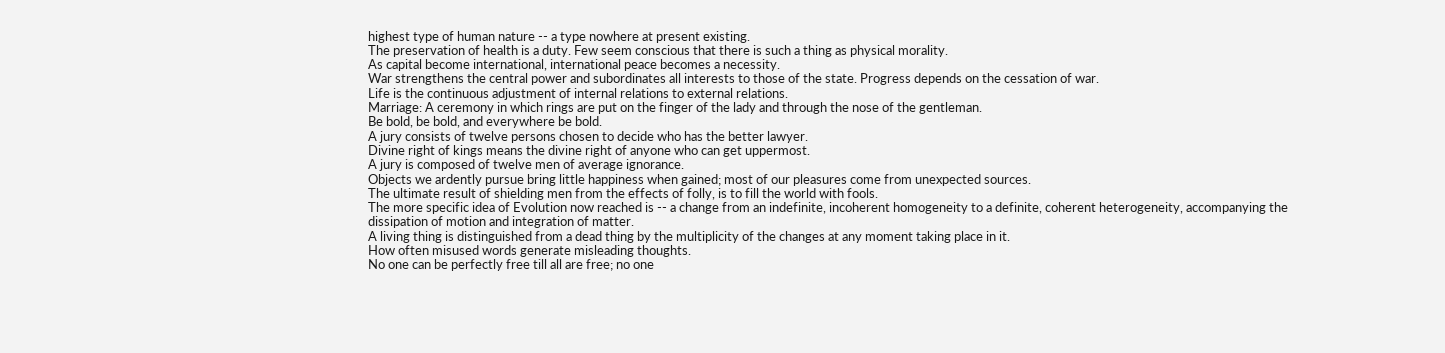highest type of human nature -- a type nowhere at present existing.
The preservation of health is a duty. Few seem conscious that there is such a thing as physical morality.
As capital become international, international peace becomes a necessity.
War strengthens the central power and subordinates all interests to those of the state. Progress depends on the cessation of war.
Life is the continuous adjustment of internal relations to external relations.
Marriage: A ceremony in which rings are put on the finger of the lady and through the nose of the gentleman.
Be bold, be bold, and everywhere be bold.
A jury consists of twelve persons chosen to decide who has the better lawyer.
Divine right of kings means the divine right of anyone who can get uppermost.
A jury is composed of twelve men of average ignorance.
Objects we ardently pursue bring little happiness when gained; most of our pleasures come from unexpected sources.
The ultimate result of shielding men from the effects of folly, is to fill the world with fools.
The more specific idea of Evolution now reached is -- a change from an indefinite, incoherent homogeneity to a definite, coherent heterogeneity, accompanying the dissipation of motion and integration of matter.
A living thing is distinguished from a dead thing by the multiplicity of the changes at any moment taking place in it.
How often misused words generate misleading thoughts.
No one can be perfectly free till all are free; no one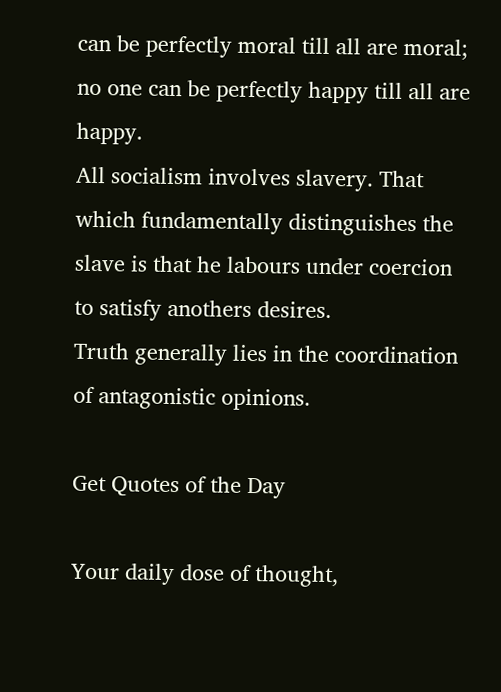can be perfectly moral till all are moral; no one can be perfectly happy till all are happy.
All socialism involves slavery. That which fundamentally distinguishes the slave is that he labours under coercion to satisfy anothers desires.
Truth generally lies in the coordination of antagonistic opinions.

Get Quotes of the Day

Your daily dose of thought,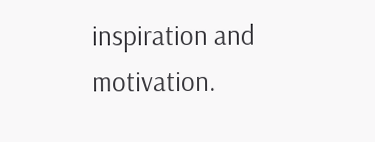inspiration and motivation.